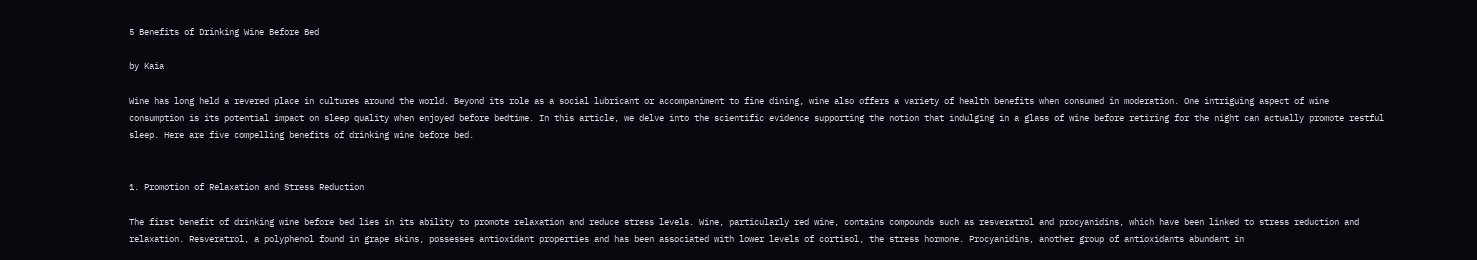5 Benefits of Drinking Wine Before Bed

by Kaia

Wine has long held a revered place in cultures around the world. Beyond its role as a social lubricant or accompaniment to fine dining, wine also offers a variety of health benefits when consumed in moderation. One intriguing aspect of wine consumption is its potential impact on sleep quality when enjoyed before bedtime. In this article, we delve into the scientific evidence supporting the notion that indulging in a glass of wine before retiring for the night can actually promote restful sleep. Here are five compelling benefits of drinking wine before bed.


1. Promotion of Relaxation and Stress Reduction

The first benefit of drinking wine before bed lies in its ability to promote relaxation and reduce stress levels. Wine, particularly red wine, contains compounds such as resveratrol and procyanidins, which have been linked to stress reduction and relaxation. Resveratrol, a polyphenol found in grape skins, possesses antioxidant properties and has been associated with lower levels of cortisol, the stress hormone. Procyanidins, another group of antioxidants abundant in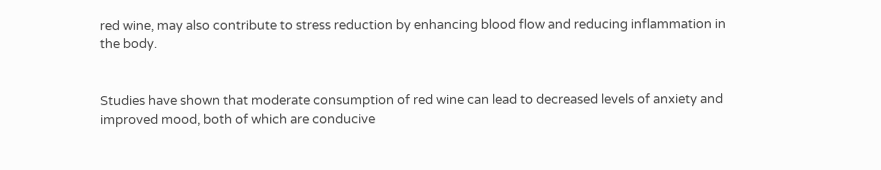red wine, may also contribute to stress reduction by enhancing blood flow and reducing inflammation in the body.


Studies have shown that moderate consumption of red wine can lead to decreased levels of anxiety and improved mood, both of which are conducive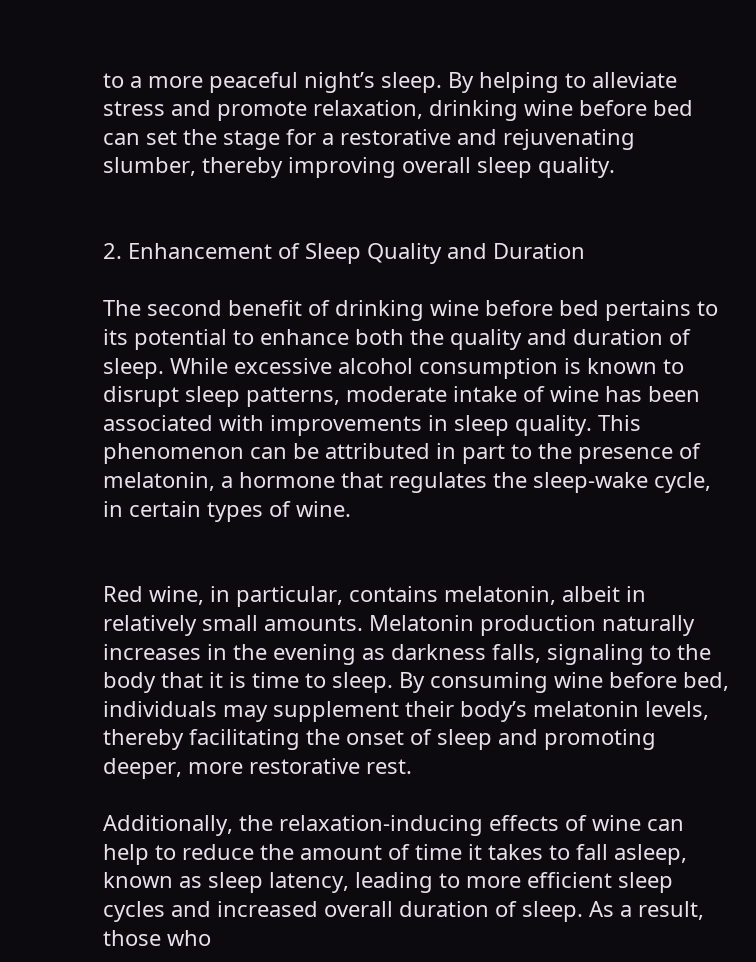to a more peaceful night’s sleep. By helping to alleviate stress and promote relaxation, drinking wine before bed can set the stage for a restorative and rejuvenating slumber, thereby improving overall sleep quality.


2. Enhancement of Sleep Quality and Duration

The second benefit of drinking wine before bed pertains to its potential to enhance both the quality and duration of sleep. While excessive alcohol consumption is known to disrupt sleep patterns, moderate intake of wine has been associated with improvements in sleep quality. This phenomenon can be attributed in part to the presence of melatonin, a hormone that regulates the sleep-wake cycle, in certain types of wine.


Red wine, in particular, contains melatonin, albeit in relatively small amounts. Melatonin production naturally increases in the evening as darkness falls, signaling to the body that it is time to sleep. By consuming wine before bed, individuals may supplement their body’s melatonin levels, thereby facilitating the onset of sleep and promoting deeper, more restorative rest.

Additionally, the relaxation-inducing effects of wine can help to reduce the amount of time it takes to fall asleep, known as sleep latency, leading to more efficient sleep cycles and increased overall duration of sleep. As a result, those who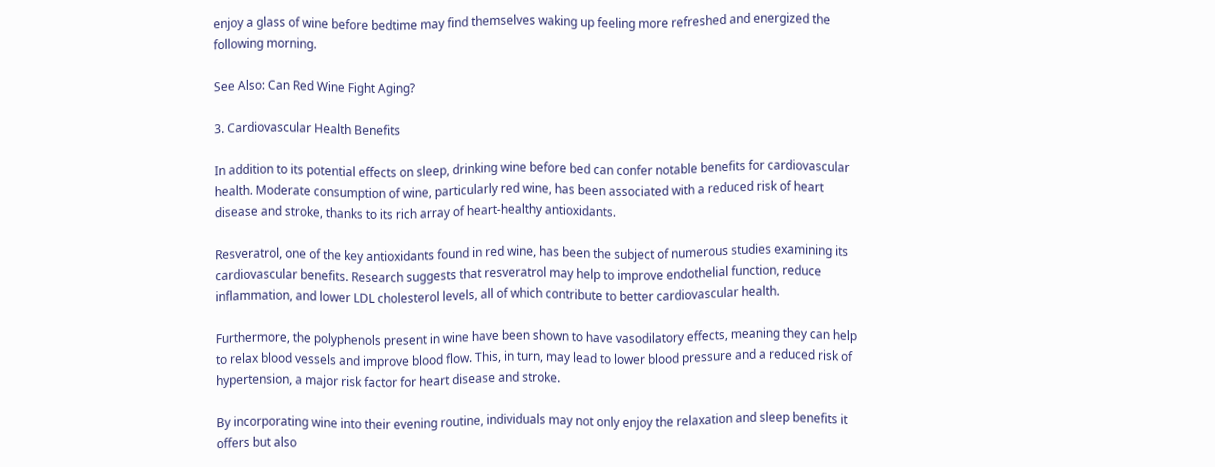enjoy a glass of wine before bedtime may find themselves waking up feeling more refreshed and energized the following morning.

See Also: Can Red Wine Fight Aging?

3. Cardiovascular Health Benefits

In addition to its potential effects on sleep, drinking wine before bed can confer notable benefits for cardiovascular health. Moderate consumption of wine, particularly red wine, has been associated with a reduced risk of heart disease and stroke, thanks to its rich array of heart-healthy antioxidants.

Resveratrol, one of the key antioxidants found in red wine, has been the subject of numerous studies examining its cardiovascular benefits. Research suggests that resveratrol may help to improve endothelial function, reduce inflammation, and lower LDL cholesterol levels, all of which contribute to better cardiovascular health.

Furthermore, the polyphenols present in wine have been shown to have vasodilatory effects, meaning they can help to relax blood vessels and improve blood flow. This, in turn, may lead to lower blood pressure and a reduced risk of hypertension, a major risk factor for heart disease and stroke.

By incorporating wine into their evening routine, individuals may not only enjoy the relaxation and sleep benefits it offers but also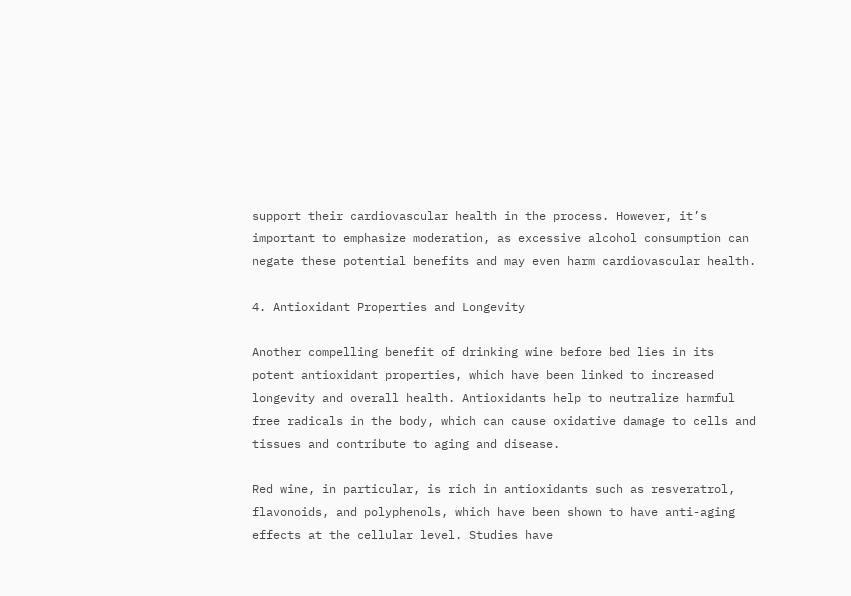support their cardiovascular health in the process. However, it’s important to emphasize moderation, as excessive alcohol consumption can negate these potential benefits and may even harm cardiovascular health.

4. Antioxidant Properties and Longevity

Another compelling benefit of drinking wine before bed lies in its potent antioxidant properties, which have been linked to increased longevity and overall health. Antioxidants help to neutralize harmful free radicals in the body, which can cause oxidative damage to cells and tissues and contribute to aging and disease.

Red wine, in particular, is rich in antioxidants such as resveratrol, flavonoids, and polyphenols, which have been shown to have anti-aging effects at the cellular level. Studies have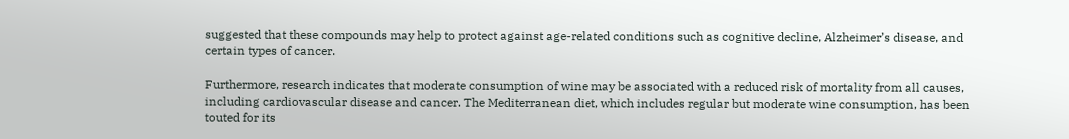suggested that these compounds may help to protect against age-related conditions such as cognitive decline, Alzheimer’s disease, and certain types of cancer.

Furthermore, research indicates that moderate consumption of wine may be associated with a reduced risk of mortality from all causes, including cardiovascular disease and cancer. The Mediterranean diet, which includes regular but moderate wine consumption, has been touted for its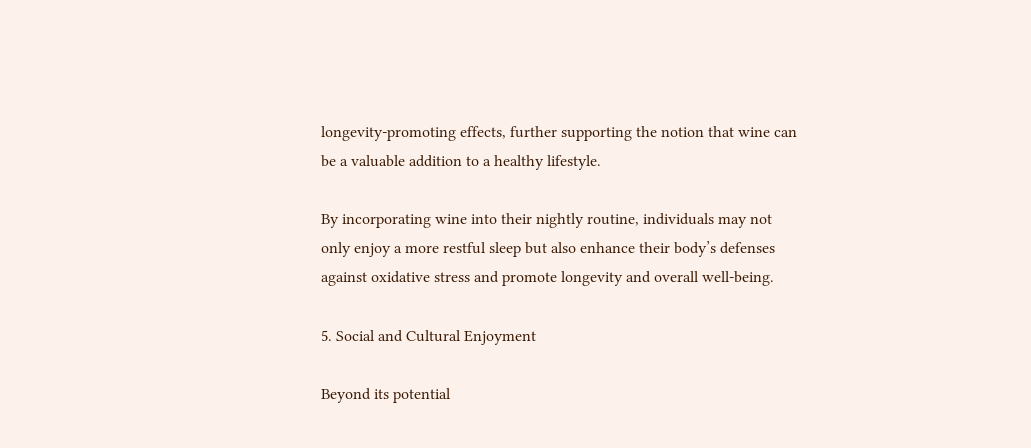longevity-promoting effects, further supporting the notion that wine can be a valuable addition to a healthy lifestyle.

By incorporating wine into their nightly routine, individuals may not only enjoy a more restful sleep but also enhance their body’s defenses against oxidative stress and promote longevity and overall well-being.

5. Social and Cultural Enjoyment

Beyond its potential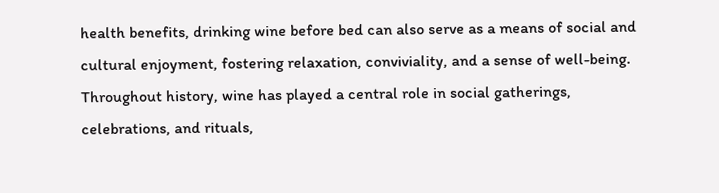health benefits, drinking wine before bed can also serve as a means of social and cultural enjoyment, fostering relaxation, conviviality, and a sense of well-being. Throughout history, wine has played a central role in social gatherings, celebrations, and rituals,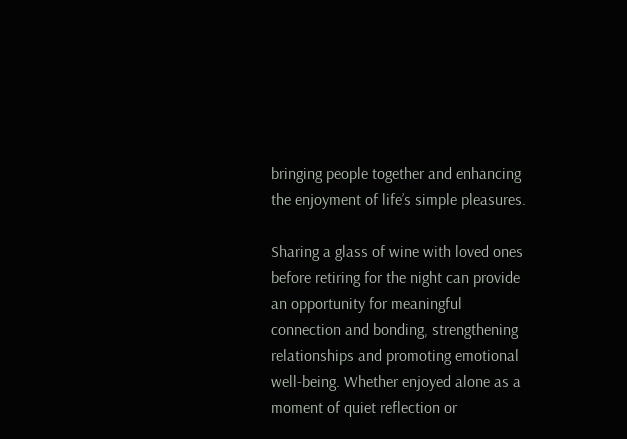bringing people together and enhancing the enjoyment of life’s simple pleasures.

Sharing a glass of wine with loved ones before retiring for the night can provide an opportunity for meaningful connection and bonding, strengthening relationships and promoting emotional well-being. Whether enjoyed alone as a moment of quiet reflection or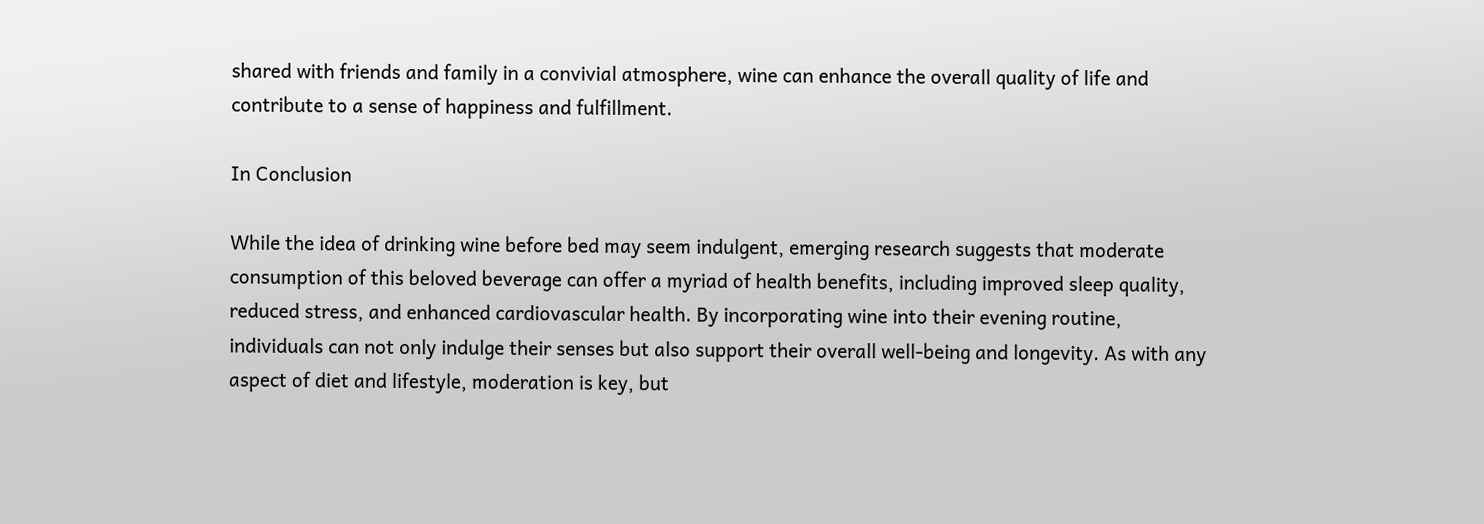shared with friends and family in a convivial atmosphere, wine can enhance the overall quality of life and contribute to a sense of happiness and fulfillment.

In Conclusion

While the idea of drinking wine before bed may seem indulgent, emerging research suggests that moderate consumption of this beloved beverage can offer a myriad of health benefits, including improved sleep quality, reduced stress, and enhanced cardiovascular health. By incorporating wine into their evening routine, individuals can not only indulge their senses but also support their overall well-being and longevity. As with any aspect of diet and lifestyle, moderation is key, but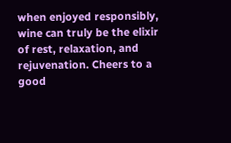when enjoyed responsibly, wine can truly be the elixir of rest, relaxation, and rejuvenation. Cheers to a good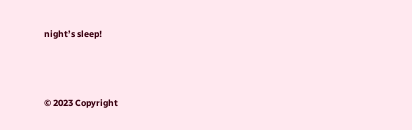night’s sleep!



© 2023 Copyright